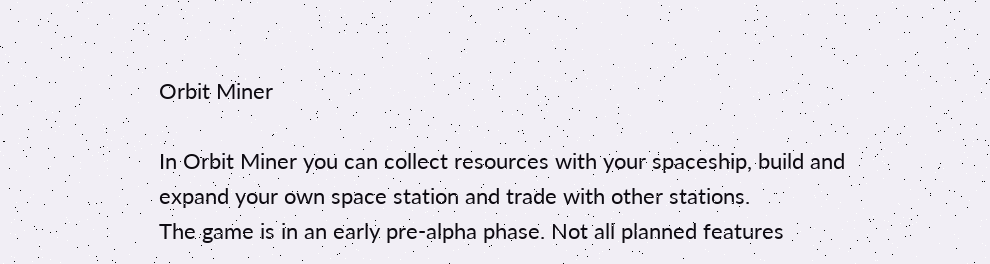Orbit Miner

In Orbit Miner you can collect resources with your spaceship, build and
expand your own space station and trade with other stations.
The game is in an early pre-alpha phase. Not all planned features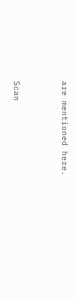are mentioned here.


Scan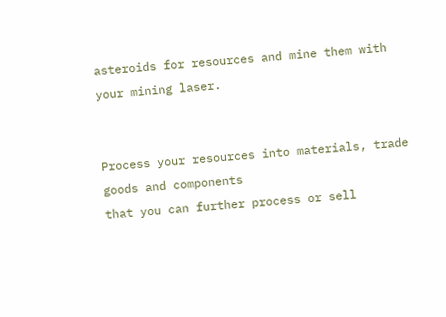asteroids for resources and mine them with your mining laser.


Process your resources into materials, trade goods and components
that you can further process or sell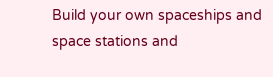Build your own spaceships and space stations and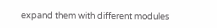expand them with different modules